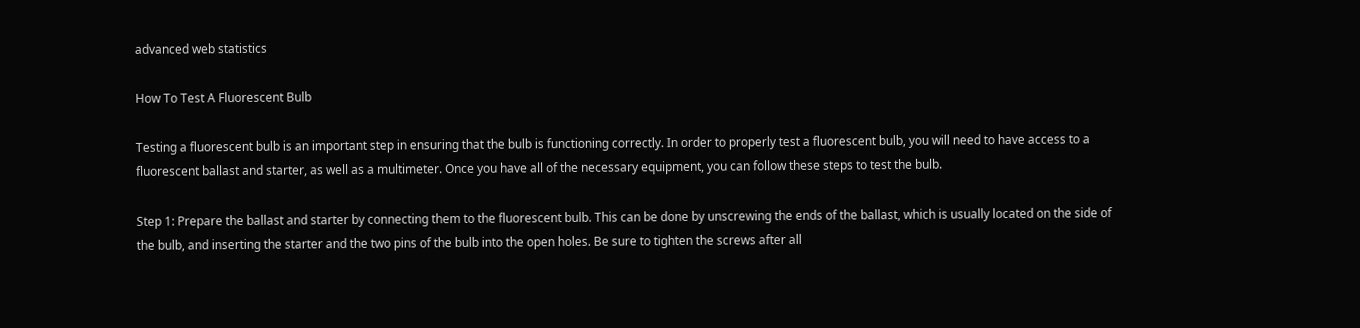advanced web statistics

How To Test A Fluorescent Bulb

Testing a fluorescent bulb is an important step in ensuring that the bulb is functioning correctly. In order to properly test a fluorescent bulb, you will need to have access to a fluorescent ballast and starter, as well as a multimeter. Once you have all of the necessary equipment, you can follow these steps to test the bulb.

Step 1: Prepare the ballast and starter by connecting them to the fluorescent bulb. This can be done by unscrewing the ends of the ballast, which is usually located on the side of the bulb, and inserting the starter and the two pins of the bulb into the open holes. Be sure to tighten the screws after all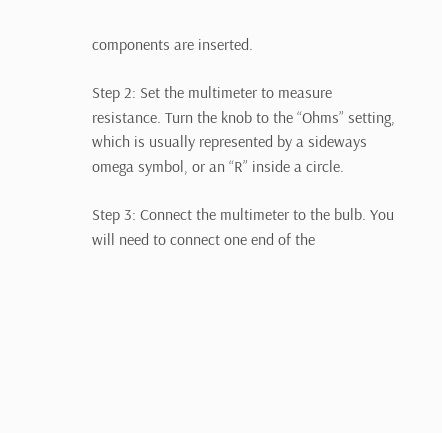components are inserted.

Step 2: Set the multimeter to measure resistance. Turn the knob to the “Ohms” setting, which is usually represented by a sideways omega symbol, or an “R” inside a circle.

Step 3: Connect the multimeter to the bulb. You will need to connect one end of the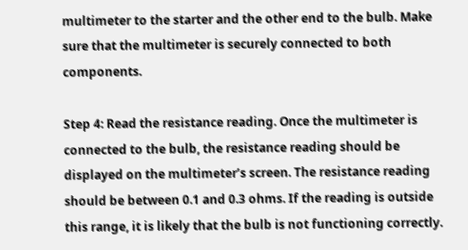multimeter to the starter and the other end to the bulb. Make sure that the multimeter is securely connected to both components.

Step 4: Read the resistance reading. Once the multimeter is connected to the bulb, the resistance reading should be displayed on the multimeter’s screen. The resistance reading should be between 0.1 and 0.3 ohms. If the reading is outside this range, it is likely that the bulb is not functioning correctly.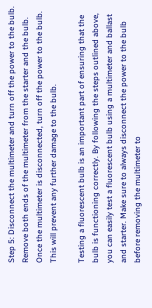Step 5: Disconnect the multimeter and turn off the power to the bulb. Remove both ends of the multimeter from the starter and the bulb. Once the multimeter is disconnected, turn off the power to the bulb. This will prevent any further damage to the bulb.

Testing a fluorescent bulb is an important part of ensuring that the bulb is functioning correctly. By following the steps outlined above, you can easily test a fluorescent bulb using a multimeter and ballast and starter. Make sure to always disconnect the power to the bulb before removing the multimeter to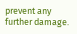prevent any further damage.